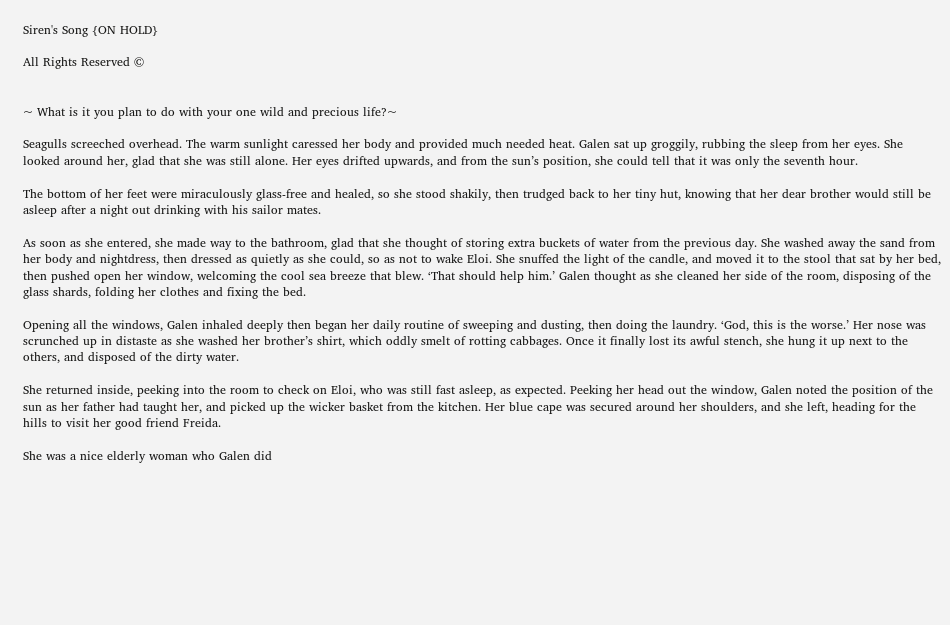Siren's Song {ON HOLD}

All Rights Reserved ©


~ What is it you plan to do with your one wild and precious life?~

Seagulls screeched overhead. The warm sunlight caressed her body and provided much needed heat. Galen sat up groggily, rubbing the sleep from her eyes. She looked around her, glad that she was still alone. Her eyes drifted upwards, and from the sun’s position, she could tell that it was only the seventh hour.

The bottom of her feet were miraculously glass-free and healed, so she stood shakily, then trudged back to her tiny hut, knowing that her dear brother would still be asleep after a night out drinking with his sailor mates.

As soon as she entered, she made way to the bathroom, glad that she thought of storing extra buckets of water from the previous day. She washed away the sand from her body and nightdress, then dressed as quietly as she could, so as not to wake Eloi. She snuffed the light of the candle, and moved it to the stool that sat by her bed, then pushed open her window, welcoming the cool sea breeze that blew. ‘That should help him.’ Galen thought as she cleaned her side of the room, disposing of the glass shards, folding her clothes and fixing the bed.

Opening all the windows, Galen inhaled deeply then began her daily routine of sweeping and dusting, then doing the laundry. ‘God, this is the worse.’ Her nose was scrunched up in distaste as she washed her brother’s shirt, which oddly smelt of rotting cabbages. Once it finally lost its awful stench, she hung it up next to the others, and disposed of the dirty water.

She returned inside, peeking into the room to check on Eloi, who was still fast asleep, as expected. Peeking her head out the window, Galen noted the position of the sun as her father had taught her, and picked up the wicker basket from the kitchen. Her blue cape was secured around her shoulders, and she left, heading for the hills to visit her good friend Freida.

She was a nice elderly woman who Galen did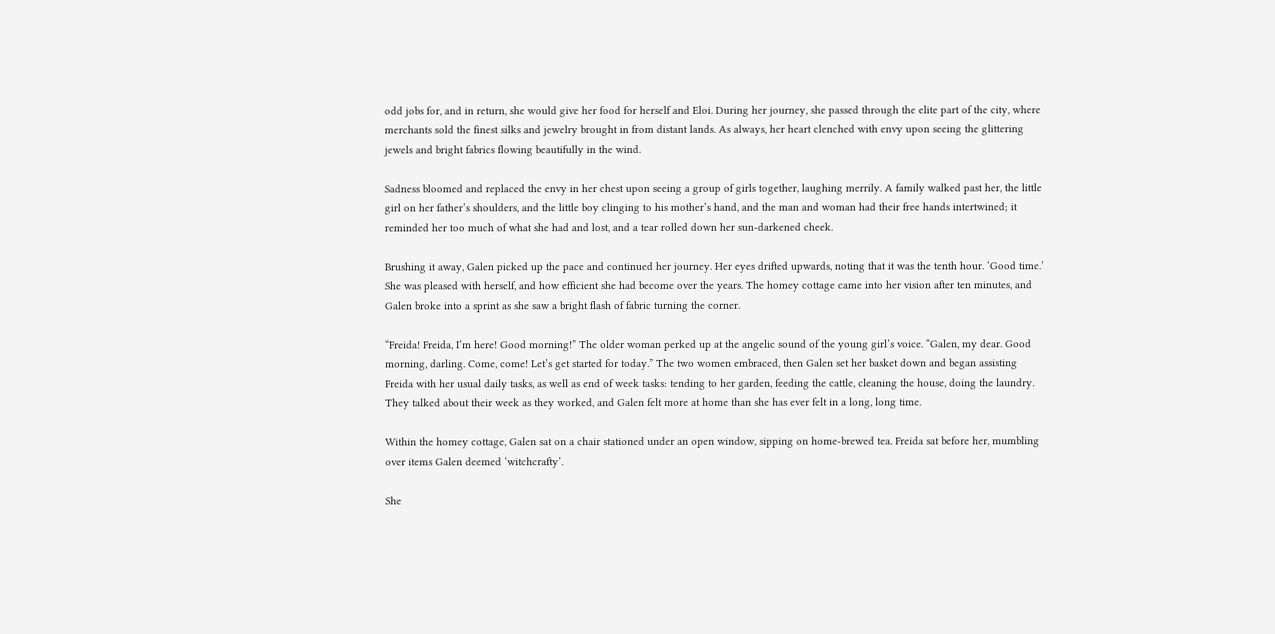odd jobs for, and in return, she would give her food for herself and Eloi. During her journey, she passed through the elite part of the city, where merchants sold the finest silks and jewelry brought in from distant lands. As always, her heart clenched with envy upon seeing the glittering jewels and bright fabrics flowing beautifully in the wind.

Sadness bloomed and replaced the envy in her chest upon seeing a group of girls together, laughing merrily. A family walked past her, the little girl on her father’s shoulders, and the little boy clinging to his mother’s hand, and the man and woman had their free hands intertwined; it reminded her too much of what she had and lost, and a tear rolled down her sun-darkened cheek.

Brushing it away, Galen picked up the pace and continued her journey. Her eyes drifted upwards, noting that it was the tenth hour. ‘Good time.’ She was pleased with herself, and how efficient she had become over the years. The homey cottage came into her vision after ten minutes, and Galen broke into a sprint as she saw a bright flash of fabric turning the corner.

“Freida! Freida, I’m here! Good morning!” The older woman perked up at the angelic sound of the young girl’s voice. “Galen, my dear. Good morning, darling. Come, come! Let’s get started for today.” The two women embraced, then Galen set her basket down and began assisting Freida with her usual daily tasks, as well as end of week tasks: tending to her garden, feeding the cattle, cleaning the house, doing the laundry. They talked about their week as they worked, and Galen felt more at home than she has ever felt in a long, long time.

Within the homey cottage, Galen sat on a chair stationed under an open window, sipping on home-brewed tea. Freida sat before her, mumbling over items Galen deemed ‘witchcrafty’.

She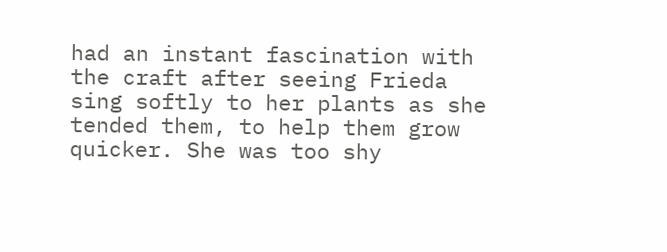had an instant fascination with the craft after seeing Frieda sing softly to her plants as she tended them, to help them grow quicker. She was too shy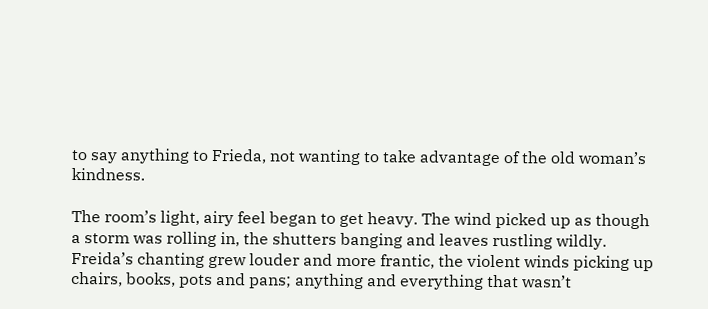to say anything to Frieda, not wanting to take advantage of the old woman’s kindness.

The room’s light, airy feel began to get heavy. The wind picked up as though a storm was rolling in, the shutters banging and leaves rustling wildly. Freida’s chanting grew louder and more frantic, the violent winds picking up chairs, books, pots and pans; anything and everything that wasn’t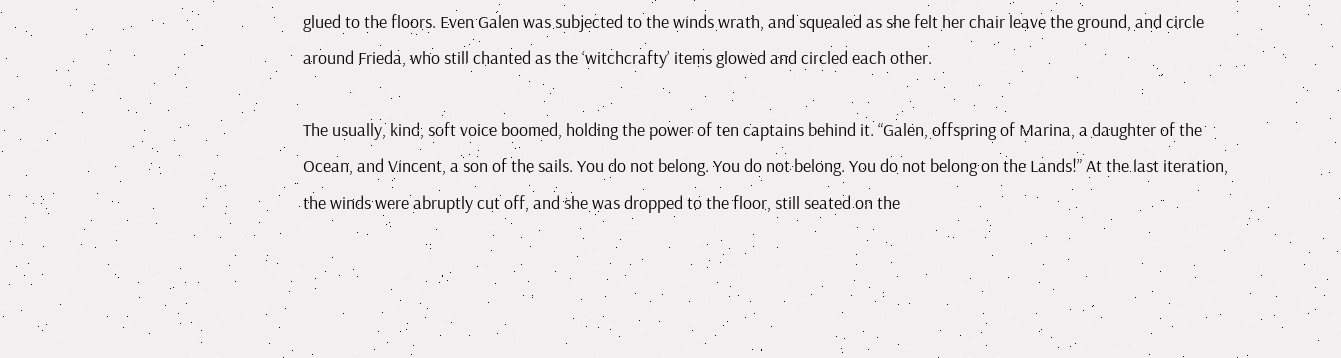glued to the floors. Even Galen was subjected to the winds wrath, and squealed as she felt her chair leave the ground, and circle around Frieda, who still chanted as the ‘witchcrafty’ items glowed and circled each other.

The usually, kind, soft voice boomed, holding the power of ten captains behind it. “Galen, offspring of Marina, a daughter of the Ocean, and Vincent, a son of the sails. You do not belong. You do not belong. You do not belong on the Lands!” At the last iteration, the winds were abruptly cut off, and she was dropped to the floor, still seated on the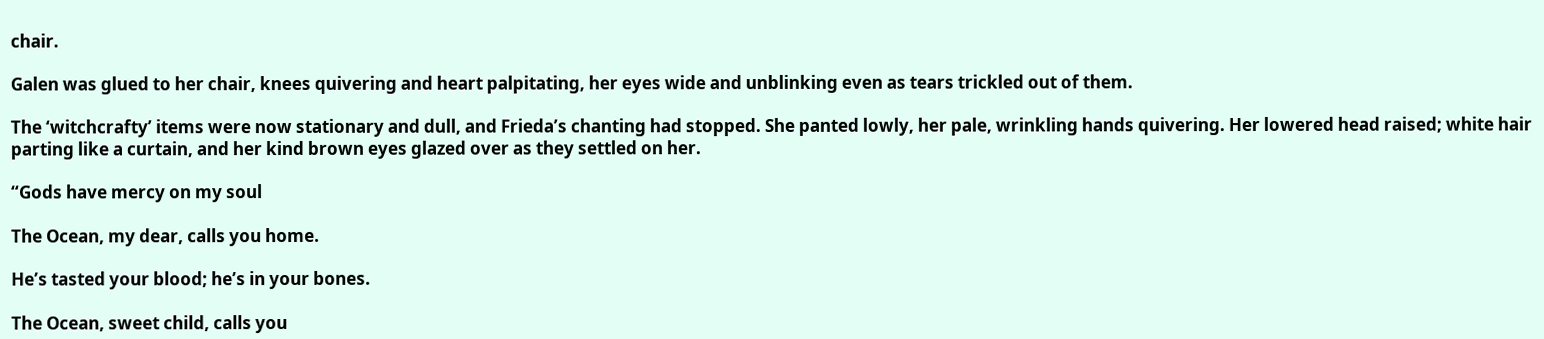chair.

Galen was glued to her chair, knees quivering and heart palpitating, her eyes wide and unblinking even as tears trickled out of them.

The ‘witchcrafty’ items were now stationary and dull, and Frieda’s chanting had stopped. She panted lowly, her pale, wrinkling hands quivering. Her lowered head raised; white hair parting like a curtain, and her kind brown eyes glazed over as they settled on her.

“Gods have mercy on my soul

The Ocean, my dear, calls you home.

He’s tasted your blood; he’s in your bones.

The Ocean, sweet child, calls you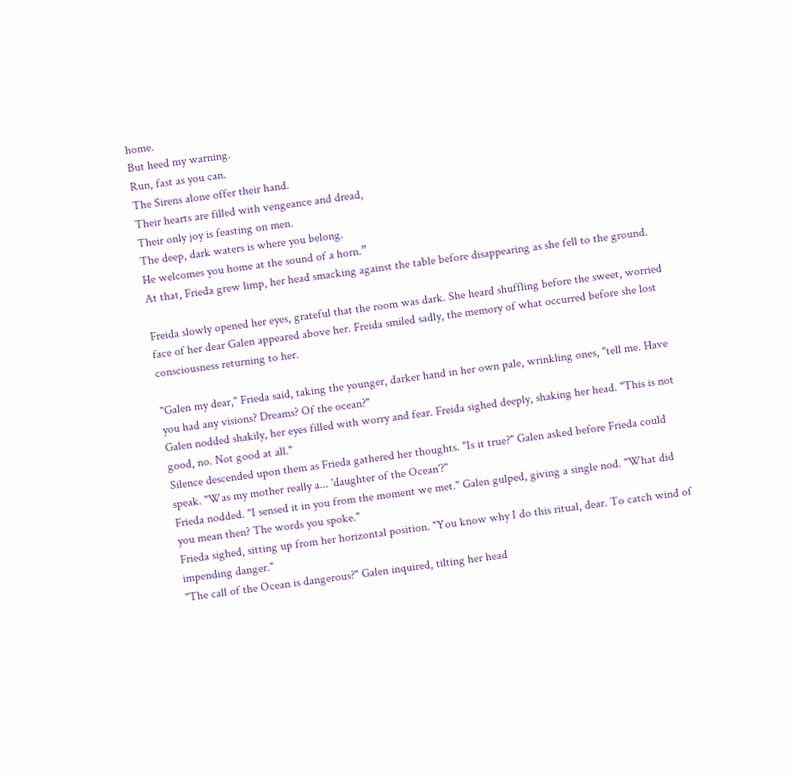home.
But heed my warning.
Run, fast as you can.
The Sirens alone offer their hand.
Their hearts are filled with vengeance and dread,
Their only joy is feasting on men.
The deep, dark waters is where you belong.
He welcomes you home at the sound of a horn.”
At that, Frieda grew limp, her head smacking against the table before disappearing as she fell to the ground.

Freida slowly opened her eyes, grateful that the room was dark. She heard shuffling before the sweet, worried face of her dear Galen appeared above her. Freida smiled sadly, the memory of what occurred before she lost consciousness returning to her.

"Galen my dear," Frieda said, taking the younger, darker hand in her own pale, wrinkling ones, "tell me. Have you had any visions? Dreams? Of the ocean?"
Galen nodded shakily, her eyes filled with worry and fear. Freida sighed deeply, shaking her head. "This is not good, no. Not good at all."
Silence descended upon them as Frieda gathered her thoughts. "Is it true?" Galen asked before Frieda could speak. "Was my mother really a... 'daughter of the Ocean'?"
Frieda nodded. "I sensed it in you from the moment we met." Galen gulped, giving a single nod. "What did you mean then? The words you spoke."
Frieda sighed, sitting up from her horizontal position. "You know why I do this ritual, dear. To catch wind of impending danger."
"The call of the Ocean is dangerous?" Galen inquired, tilting her head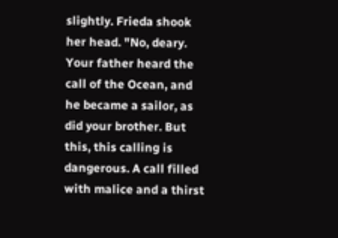slightly. Frieda shook her head. "No, deary. Your father heard the call of the Ocean, and he became a sailor, as did your brother. But this, this calling is dangerous. A call filled with malice and a thirst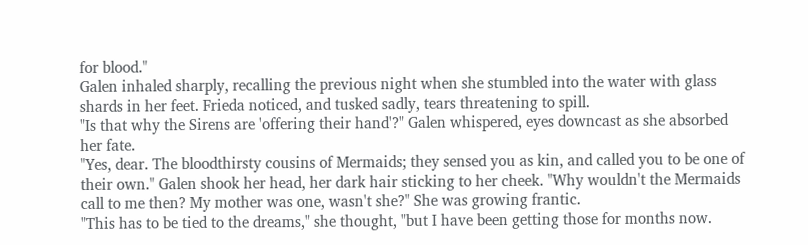for blood."
Galen inhaled sharply, recalling the previous night when she stumbled into the water with glass shards in her feet. Frieda noticed, and tusked sadly, tears threatening to spill.
"Is that why the Sirens are 'offering their hand'?" Galen whispered, eyes downcast as she absorbed her fate.
"Yes, dear. The bloodthirsty cousins of Mermaids; they sensed you as kin, and called you to be one of their own." Galen shook her head, her dark hair sticking to her cheek. "Why wouldn't the Mermaids call to me then? My mother was one, wasn't she?" She was growing frantic.
"This has to be tied to the dreams," she thought, "but I have been getting those for months now.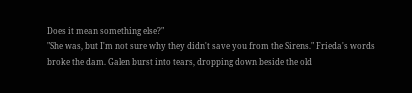Does it mean something else?"
"She was, but I'm not sure why they didn't save you from the Sirens." Frieda's words broke the dam. Galen burst into tears, dropping down beside the old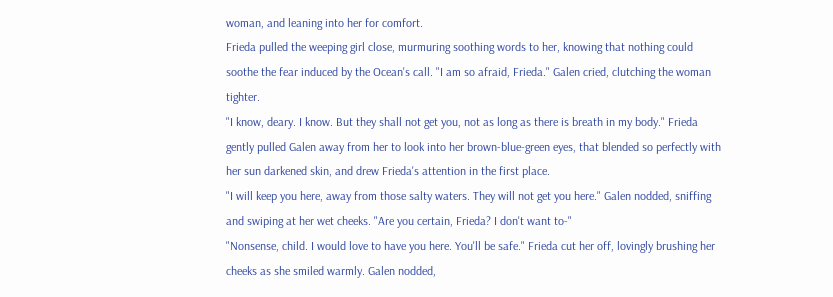woman, and leaning into her for comfort.
Frieda pulled the weeping girl close, murmuring soothing words to her, knowing that nothing could soothe the fear induced by the Ocean's call. "I am so afraid, Frieda." Galen cried, clutching the woman tighter.
"I know, deary. I know. But they shall not get you, not as long as there is breath in my body." Frieda gently pulled Galen away from her to look into her brown-blue-green eyes, that blended so perfectly with her sun darkened skin, and drew Frieda's attention in the first place.
"I will keep you here, away from those salty waters. They will not get you here." Galen nodded, sniffing and swiping at her wet cheeks. "Are you certain, Frieda? I don't want to-"
"Nonsense, child. I would love to have you here. You'll be safe." Frieda cut her off, lovingly brushing her cheeks as she smiled warmly. Galen nodded,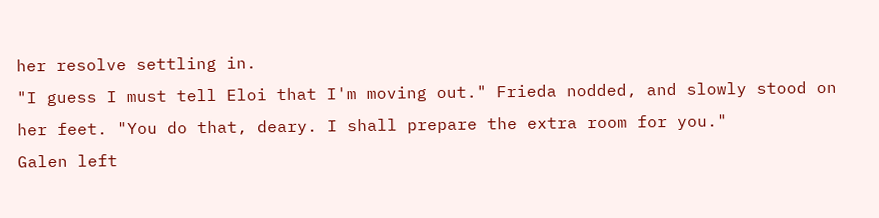her resolve settling in.
"I guess I must tell Eloi that I'm moving out." Frieda nodded, and slowly stood on her feet. "You do that, deary. I shall prepare the extra room for you."
Galen left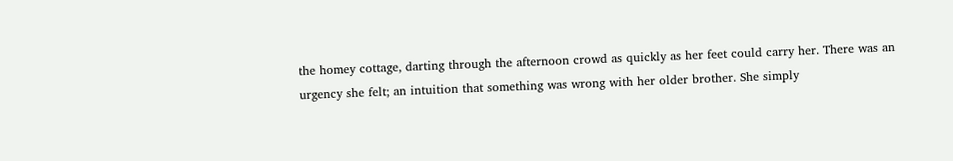the homey cottage, darting through the afternoon crowd as quickly as her feet could carry her. There was an urgency she felt; an intuition that something was wrong with her older brother. She simply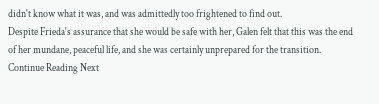didn't know what it was, and was admittedly too frightened to find out.
Despite Frieda's assurance that she would be safe with her, Galen felt that this was the end of her mundane, peaceful life, and she was certainly unprepared for the transition.
Continue Reading Next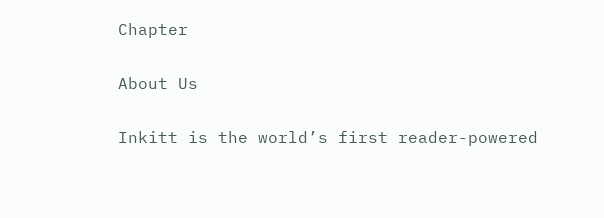Chapter

About Us

Inkitt is the world’s first reader-powered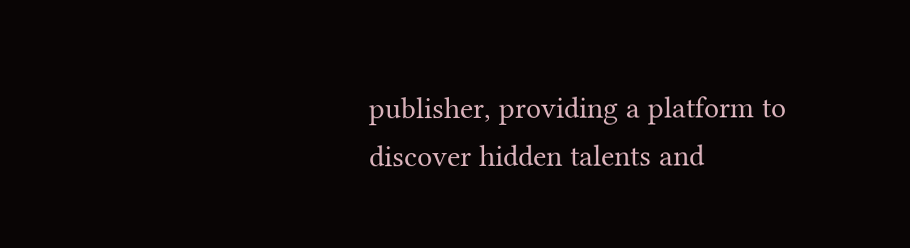publisher, providing a platform to discover hidden talents and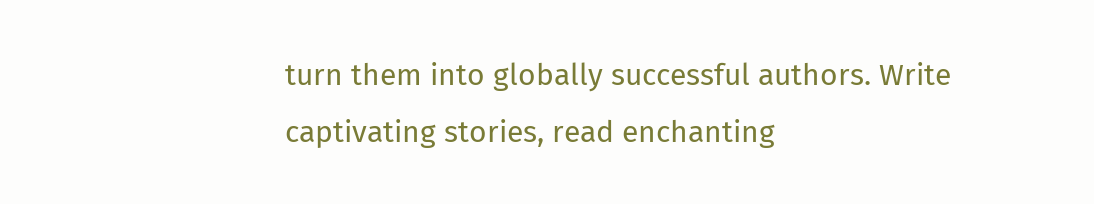turn them into globally successful authors. Write captivating stories, read enchanting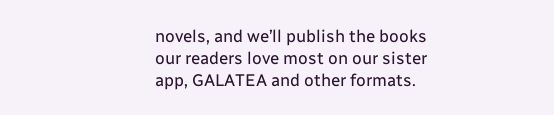novels, and we’ll publish the books our readers love most on our sister app, GALATEA and other formats.